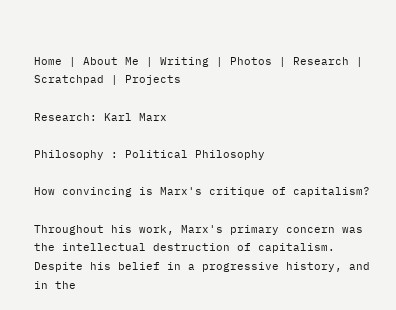Home | About Me | Writing | Photos | Research | Scratchpad | Projects

Research: Karl Marx

Philosophy : Political Philosophy

How convincing is Marx's critique of capitalism?

Throughout his work, Marx's primary concern was the intellectual destruction of capitalism. Despite his belief in a progressive history, and in the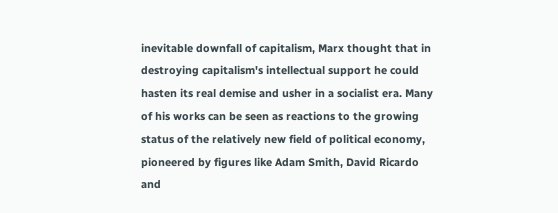inevitable downfall of capitalism, Marx thought that in destroying capitalism's intellectual support he could hasten its real demise and usher in a socialist era. Many of his works can be seen as reactions to the growing status of the relatively new field of political economy, pioneered by figures like Adam Smith, David Ricardo and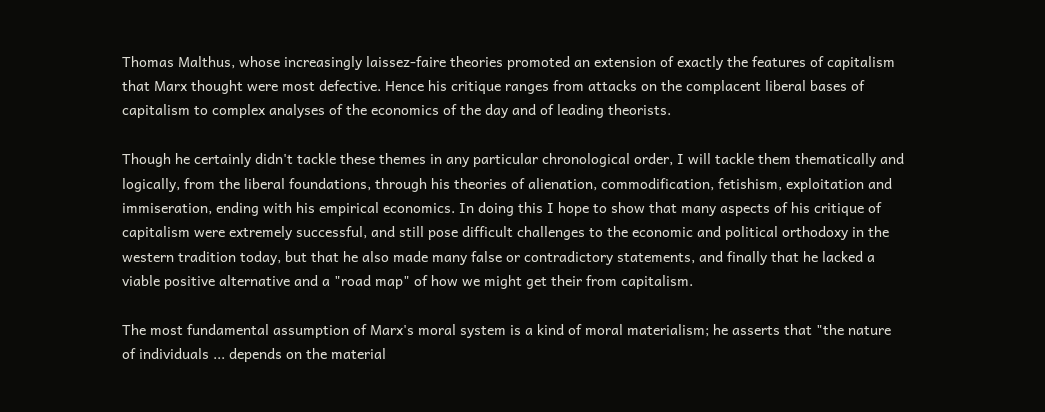Thomas Malthus, whose increasingly laissez-faire theories promoted an extension of exactly the features of capitalism that Marx thought were most defective. Hence his critique ranges from attacks on the complacent liberal bases of capitalism to complex analyses of the economics of the day and of leading theorists.

Though he certainly didn't tackle these themes in any particular chronological order, I will tackle them thematically and logically, from the liberal foundations, through his theories of alienation, commodification, fetishism, exploitation and immiseration, ending with his empirical economics. In doing this I hope to show that many aspects of his critique of capitalism were extremely successful, and still pose difficult challenges to the economic and political orthodoxy in the western tradition today, but that he also made many false or contradictory statements, and finally that he lacked a viable positive alternative and a "road map" of how we might get their from capitalism.

The most fundamental assumption of Marx's moral system is a kind of moral materialism; he asserts that "the nature of individuals ... depends on the material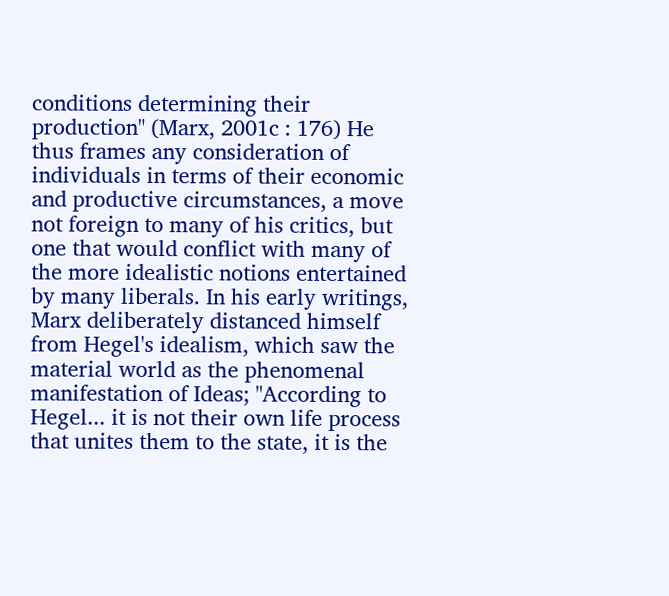conditions determining their production" (Marx, 2001c : 176) He thus frames any consideration of individuals in terms of their economic and productive circumstances, a move not foreign to many of his critics, but one that would conflict with many of the more idealistic notions entertained by many liberals. In his early writings, Marx deliberately distanced himself from Hegel's idealism, which saw the material world as the phenomenal manifestation of Ideas; "According to Hegel... it is not their own life process that unites them to the state, it is the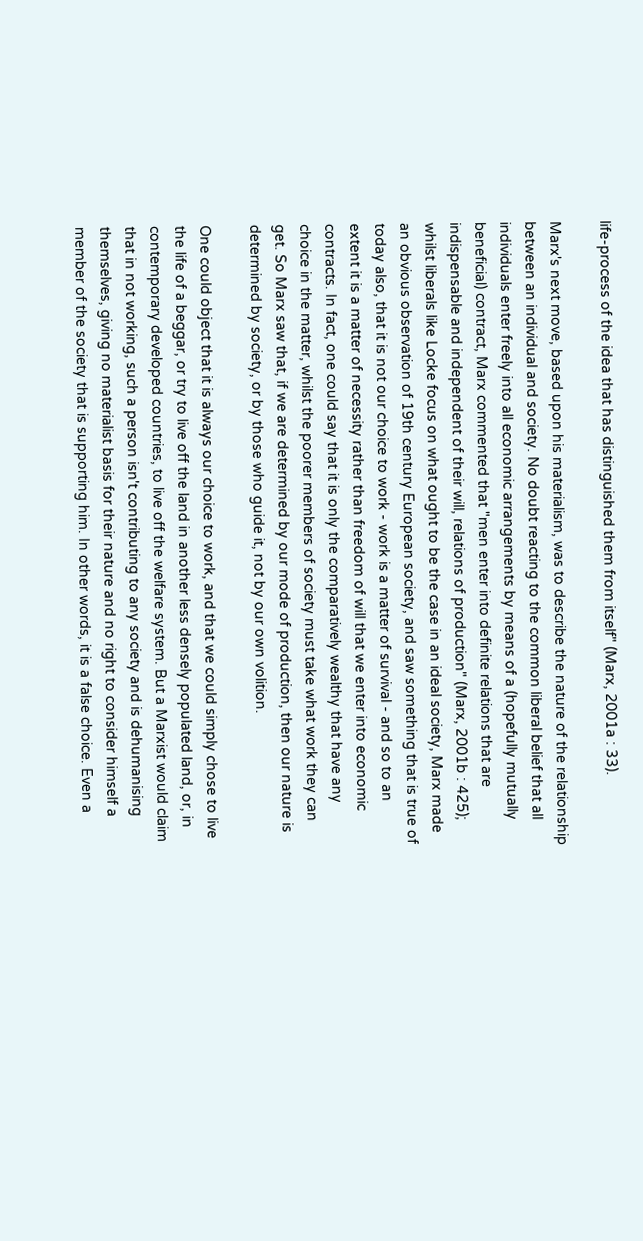life-process of the idea that has distinguished them from itself" (Marx, 2001a : 33).

Marx's next move, based upon his materialism, was to describe the nature of the relationship between an individual and society. No doubt reacting to the common liberal belief that all individuals enter freely into all economic arrangements by means of a (hopefully mutually beneficial) contract, Marx commented that "men enter into definite relations that are indispensable and independent of their will, relations of production" (Marx, 2001b : 425); whilst liberals like Locke focus on what ought to be the case in an ideal society, Marx made an obvious observation of 19th century European society, and saw something that is true of today also, that it is not our choice to work - work is a matter of survival - and so to an extent it is a matter of necessity rather than freedom of will that we enter into economic contracts. In fact, one could say that it is only the comparatively wealthy that have any choice in the matter, whilst the poorer members of society must take what work they can get. So Marx saw that, if we are determined by our mode of production, then our nature is determined by society, or by those who guide it, not by our own volition.

One could object that it is always our choice to work, and that we could simply chose to live the life of a beggar, or try to live off the land in another less densely populated land, or, in contemporary developed countries, to live off the welfare system. But a Marxist would claim that in not working, such a person isn't contributing to any society and is dehumanising themselves, giving no materialist basis for their nature and no right to consider himself a member of the society that is supporting him. In other words, it is a false choice. Even a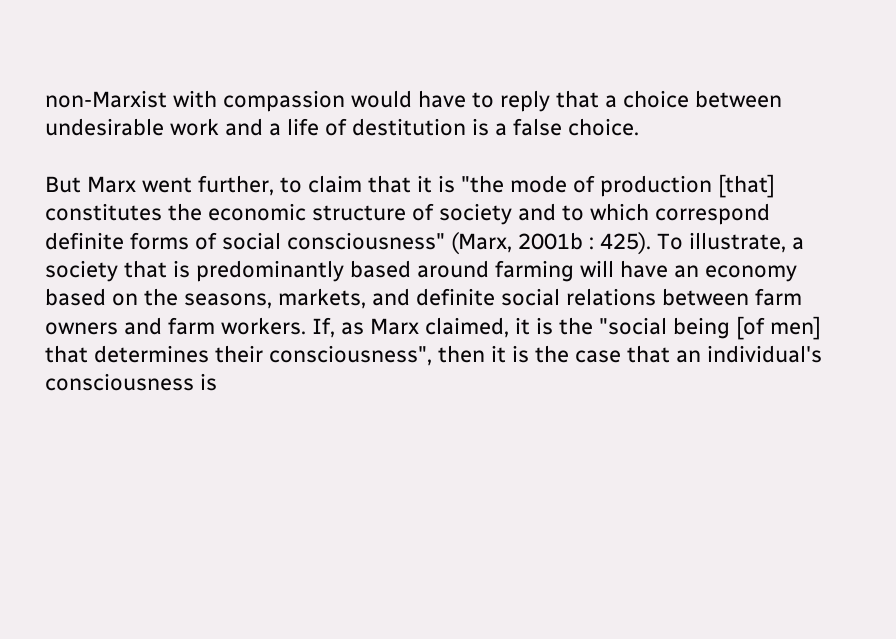non-Marxist with compassion would have to reply that a choice between undesirable work and a life of destitution is a false choice.

But Marx went further, to claim that it is "the mode of production [that] constitutes the economic structure of society and to which correspond definite forms of social consciousness" (Marx, 2001b : 425). To illustrate, a society that is predominantly based around farming will have an economy based on the seasons, markets, and definite social relations between farm owners and farm workers. If, as Marx claimed, it is the "social being [of men] that determines their consciousness", then it is the case that an individual's consciousness is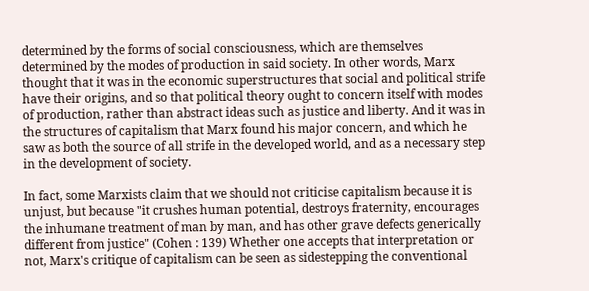determined by the forms of social consciousness, which are themselves determined by the modes of production in said society. In other words, Marx thought that it was in the economic superstructures that social and political strife have their origins, and so that political theory ought to concern itself with modes of production, rather than abstract ideas such as justice and liberty. And it was in the structures of capitalism that Marx found his major concern, and which he saw as both the source of all strife in the developed world, and as a necessary step in the development of society.

In fact, some Marxists claim that we should not criticise capitalism because it is unjust, but because "it crushes human potential, destroys fraternity, encourages the inhumane treatment of man by man, and has other grave defects generically different from justice" (Cohen : 139) Whether one accepts that interpretation or not, Marx's critique of capitalism can be seen as sidestepping the conventional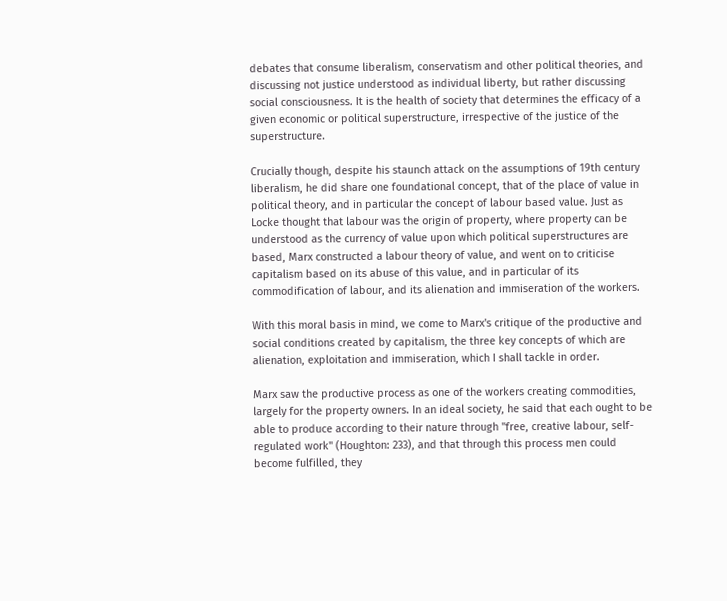debates that consume liberalism, conservatism and other political theories, and discussing not justice understood as individual liberty, but rather discussing social consciousness. It is the health of society that determines the efficacy of a given economic or political superstructure, irrespective of the justice of the superstructure.

Crucially though, despite his staunch attack on the assumptions of 19th century liberalism, he did share one foundational concept, that of the place of value in political theory, and in particular the concept of labour based value. Just as Locke thought that labour was the origin of property, where property can be understood as the currency of value upon which political superstructures are based, Marx constructed a labour theory of value, and went on to criticise capitalism based on its abuse of this value, and in particular of its commodification of labour, and its alienation and immiseration of the workers.

With this moral basis in mind, we come to Marx's critique of the productive and social conditions created by capitalism, the three key concepts of which are alienation, exploitation and immiseration, which I shall tackle in order.

Marx saw the productive process as one of the workers creating commodities, largely for the property owners. In an ideal society, he said that each ought to be able to produce according to their nature through "free, creative labour, self-regulated work" (Houghton: 233), and that through this process men could become fulfilled, they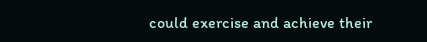could exercise and achieve their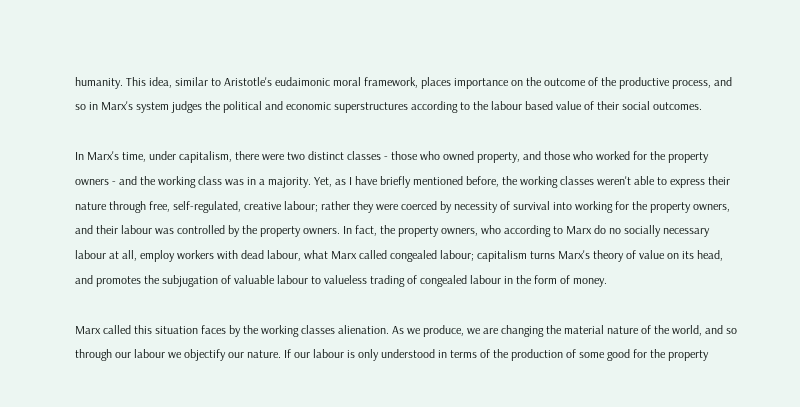humanity. This idea, similar to Aristotle's eudaimonic moral framework, places importance on the outcome of the productive process, and so in Marx's system judges the political and economic superstructures according to the labour based value of their social outcomes.

In Marx's time, under capitalism, there were two distinct classes - those who owned property, and those who worked for the property owners - and the working class was in a majority. Yet, as I have briefly mentioned before, the working classes weren't able to express their nature through free, self-regulated, creative labour; rather they were coerced by necessity of survival into working for the property owners, and their labour was controlled by the property owners. In fact, the property owners, who according to Marx do no socially necessary labour at all, employ workers with dead labour, what Marx called congealed labour; capitalism turns Marx's theory of value on its head, and promotes the subjugation of valuable labour to valueless trading of congealed labour in the form of money.

Marx called this situation faces by the working classes alienation. As we produce, we are changing the material nature of the world, and so through our labour we objectify our nature. If our labour is only understood in terms of the production of some good for the property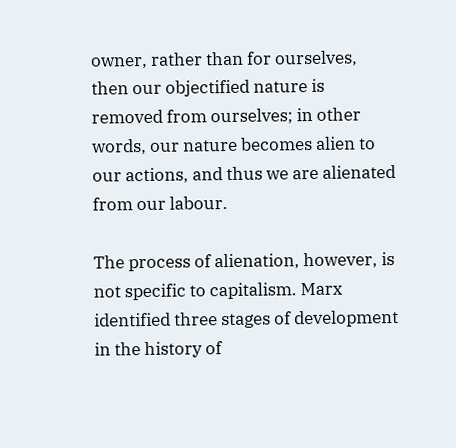owner, rather than for ourselves, then our objectified nature is removed from ourselves; in other words, our nature becomes alien to our actions, and thus we are alienated from our labour.

The process of alienation, however, is not specific to capitalism. Marx identified three stages of development in the history of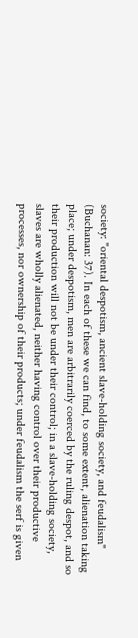society: "oriental despotism, ancient slave-holding society, and feudalism" (Buchanan: 37). In each of these we can find, to some extent, alienation taking place; under despotism, men are arbitrarily coerced by the ruling despot, and so their production will not be under their control; in a slave-holding society, slaves are wholly alienated, neither having control over their productive processes, nor ownership of their products; under feudalism the serf is given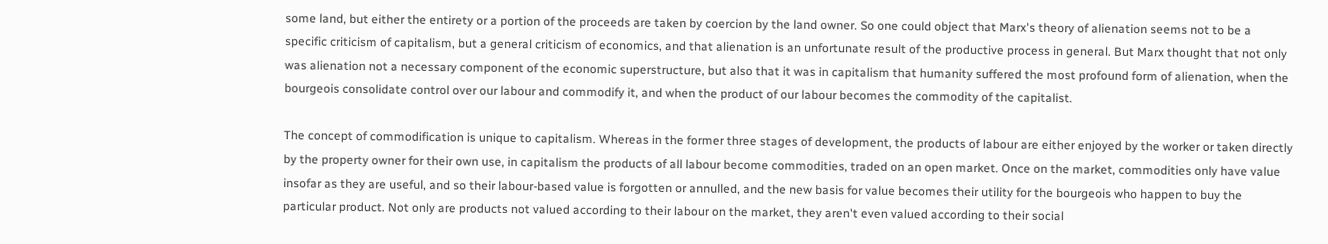some land, but either the entirety or a portion of the proceeds are taken by coercion by the land owner. So one could object that Marx's theory of alienation seems not to be a specific criticism of capitalism, but a general criticism of economics, and that alienation is an unfortunate result of the productive process in general. But Marx thought that not only was alienation not a necessary component of the economic superstructure, but also that it was in capitalism that humanity suffered the most profound form of alienation, when the bourgeois consolidate control over our labour and commodify it, and when the product of our labour becomes the commodity of the capitalist.

The concept of commodification is unique to capitalism. Whereas in the former three stages of development, the products of labour are either enjoyed by the worker or taken directly by the property owner for their own use, in capitalism the products of all labour become commodities, traded on an open market. Once on the market, commodities only have value insofar as they are useful, and so their labour-based value is forgotten or annulled, and the new basis for value becomes their utility for the bourgeois who happen to buy the particular product. Not only are products not valued according to their labour on the market, they aren't even valued according to their social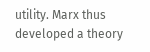utility. Marx thus developed a theory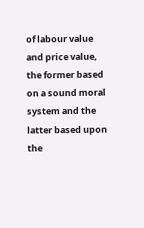of labour value and price value, the former based on a sound moral system and the latter based upon the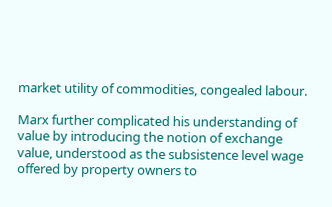market utility of commodities, congealed labour.

Marx further complicated his understanding of value by introducing the notion of exchange value, understood as the subsistence level wage offered by property owners to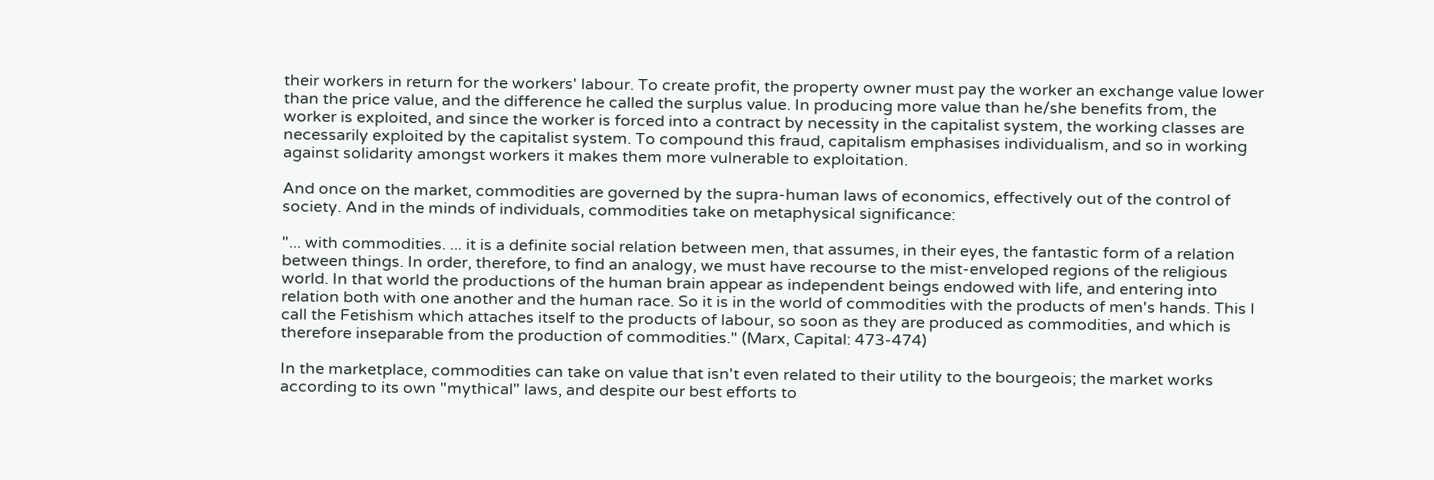their workers in return for the workers' labour. To create profit, the property owner must pay the worker an exchange value lower than the price value, and the difference he called the surplus value. In producing more value than he/she benefits from, the worker is exploited, and since the worker is forced into a contract by necessity in the capitalist system, the working classes are necessarily exploited by the capitalist system. To compound this fraud, capitalism emphasises individualism, and so in working against solidarity amongst workers it makes them more vulnerable to exploitation.

And once on the market, commodities are governed by the supra-human laws of economics, effectively out of the control of society. And in the minds of individuals, commodities take on metaphysical significance:

"... with commodities. ... it is a definite social relation between men, that assumes, in their eyes, the fantastic form of a relation between things. In order, therefore, to find an analogy, we must have recourse to the mist-enveloped regions of the religious world. In that world the productions of the human brain appear as independent beings endowed with life, and entering into relation both with one another and the human race. So it is in the world of commodities with the products of men's hands. This I call the Fetishism which attaches itself to the products of labour, so soon as they are produced as commodities, and which is therefore inseparable from the production of commodities." (Marx, Capital: 473-474)

In the marketplace, commodities can take on value that isn't even related to their utility to the bourgeois; the market works according to its own "mythical" laws, and despite our best efforts to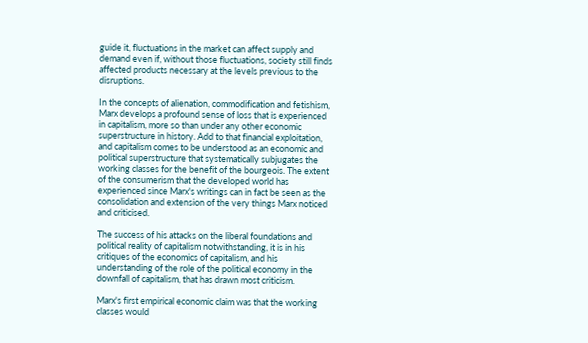guide it, fluctuations in the market can affect supply and demand even if, without those fluctuations, society still finds affected products necessary at the levels previous to the disruptions.

In the concepts of alienation, commodification and fetishism, Marx develops a profound sense of loss that is experienced in capitalism, more so than under any other economic superstructure in history. Add to that financial exploitation, and capitalism comes to be understood as an economic and political superstructure that systematically subjugates the working classes for the benefit of the bourgeois. The extent of the consumerism that the developed world has experienced since Marx's writings can in fact be seen as the consolidation and extension of the very things Marx noticed and criticised.

The success of his attacks on the liberal foundations and political reality of capitalism notwithstanding, it is in his critiques of the economics of capitalism, and his understanding of the role of the political economy in the downfall of capitalism, that has drawn most criticism.

Marx's first empirical economic claim was that the working classes would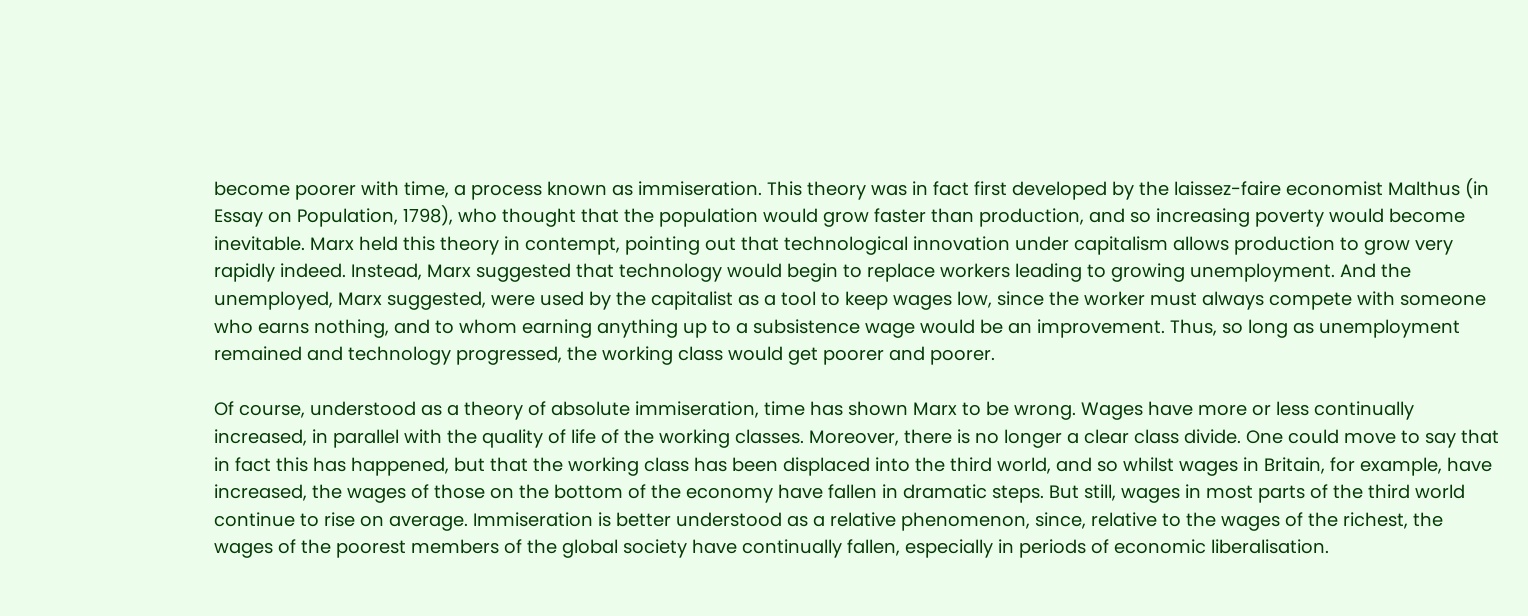become poorer with time, a process known as immiseration. This theory was in fact first developed by the laissez-faire economist Malthus (in Essay on Population, 1798), who thought that the population would grow faster than production, and so increasing poverty would become inevitable. Marx held this theory in contempt, pointing out that technological innovation under capitalism allows production to grow very rapidly indeed. Instead, Marx suggested that technology would begin to replace workers leading to growing unemployment. And the unemployed, Marx suggested, were used by the capitalist as a tool to keep wages low, since the worker must always compete with someone who earns nothing, and to whom earning anything up to a subsistence wage would be an improvement. Thus, so long as unemployment remained and technology progressed, the working class would get poorer and poorer.

Of course, understood as a theory of absolute immiseration, time has shown Marx to be wrong. Wages have more or less continually increased, in parallel with the quality of life of the working classes. Moreover, there is no longer a clear class divide. One could move to say that in fact this has happened, but that the working class has been displaced into the third world, and so whilst wages in Britain, for example, have increased, the wages of those on the bottom of the economy have fallen in dramatic steps. But still, wages in most parts of the third world continue to rise on average. Immiseration is better understood as a relative phenomenon, since, relative to the wages of the richest, the wages of the poorest members of the global society have continually fallen, especially in periods of economic liberalisation.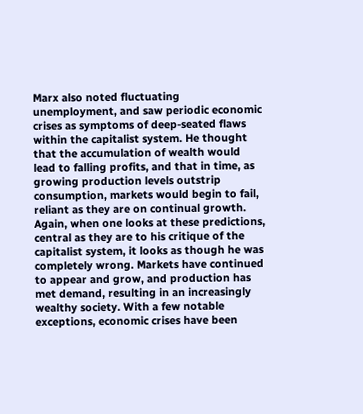Marx also noted fluctuating unemployment, and saw periodic economic crises as symptoms of deep-seated flaws within the capitalist system. He thought that the accumulation of wealth would lead to falling profits, and that in time, as growing production levels outstrip consumption, markets would begin to fail, reliant as they are on continual growth. Again, when one looks at these predictions, central as they are to his critique of the capitalist system, it looks as though he was completely wrong. Markets have continued to appear and grow, and production has met demand, resulting in an increasingly wealthy society. With a few notable exceptions, economic crises have been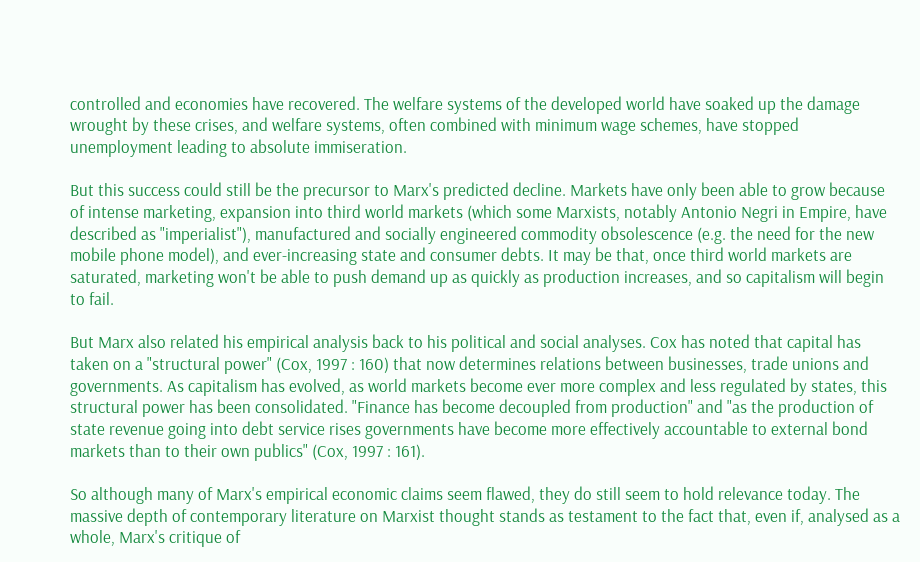controlled and economies have recovered. The welfare systems of the developed world have soaked up the damage wrought by these crises, and welfare systems, often combined with minimum wage schemes, have stopped unemployment leading to absolute immiseration.

But this success could still be the precursor to Marx's predicted decline. Markets have only been able to grow because of intense marketing, expansion into third world markets (which some Marxists, notably Antonio Negri in Empire, have described as "imperialist"), manufactured and socially engineered commodity obsolescence (e.g. the need for the new mobile phone model), and ever-increasing state and consumer debts. It may be that, once third world markets are saturated, marketing won't be able to push demand up as quickly as production increases, and so capitalism will begin to fail.

But Marx also related his empirical analysis back to his political and social analyses. Cox has noted that capital has taken on a "structural power" (Cox, 1997 : 160) that now determines relations between businesses, trade unions and governments. As capitalism has evolved, as world markets become ever more complex and less regulated by states, this structural power has been consolidated. "Finance has become decoupled from production" and "as the production of state revenue going into debt service rises governments have become more effectively accountable to external bond markets than to their own publics" (Cox, 1997 : 161).

So although many of Marx's empirical economic claims seem flawed, they do still seem to hold relevance today. The massive depth of contemporary literature on Marxist thought stands as testament to the fact that, even if, analysed as a whole, Marx's critique of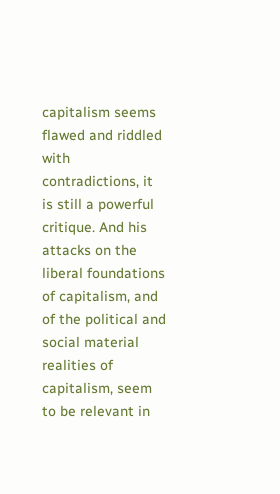capitalism seems flawed and riddled with contradictions, it is still a powerful critique. And his attacks on the liberal foundations of capitalism, and of the political and social material realities of capitalism, seem to be relevant in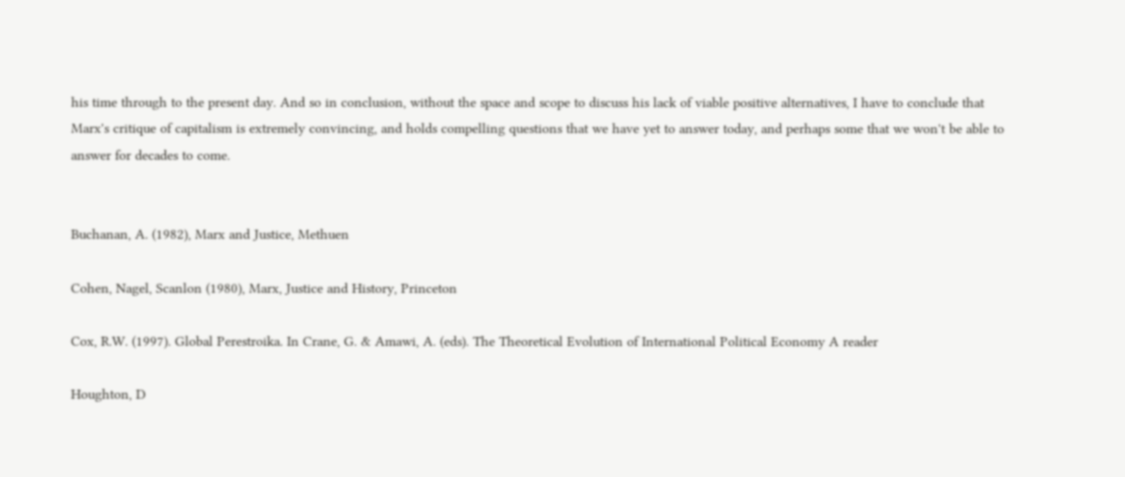his time through to the present day. And so in conclusion, without the space and scope to discuss his lack of viable positive alternatives, I have to conclude that Marx's critique of capitalism is extremely convincing, and holds compelling questions that we have yet to answer today, and perhaps some that we won't be able to answer for decades to come.


Buchanan, A. (1982), Marx and Justice, Methuen

Cohen, Nagel, Scanlon (1980), Marx, Justice and History, Princeton

Cox, R.W. (1997). Global Perestroika. In Crane, G. & Amawi, A. (eds). The Theoretical Evolution of International Political Economy A reader

Houghton, D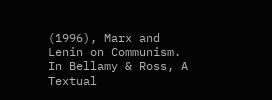(1996), Marx and Lenin on Communism. In Bellamy & Ross, A Textual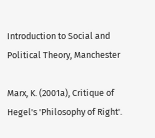Introduction to Social and Political Theory, Manchester

Marx, K. (2001a), Critique of Hegel's 'Philosophy of Right'.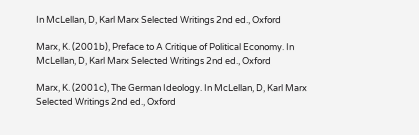In McLellan, D, Karl Marx Selected Writings 2nd ed., Oxford

Marx, K. (2001b), Preface to A Critique of Political Economy. In McLellan, D, Karl Marx Selected Writings 2nd ed., Oxford

Marx, K. (2001c), The German Ideology. In McLellan, D, Karl Marx Selected Writings 2nd ed., Oxford